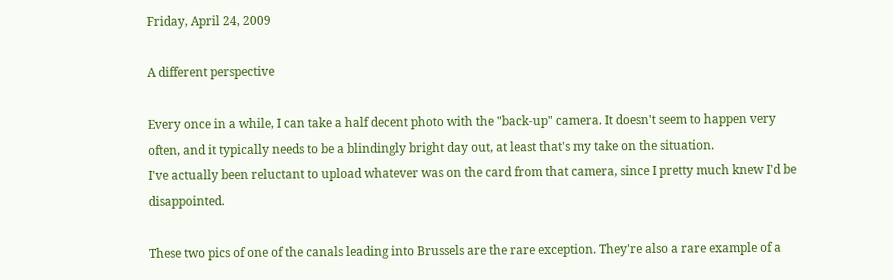Friday, April 24, 2009

A different perspective

Every once in a while, I can take a half decent photo with the "back-up" camera. It doesn't seem to happen very often, and it typically needs to be a blindingly bright day out, at least that's my take on the situation.
I've actually been reluctant to upload whatever was on the card from that camera, since I pretty much knew I'd be disappointed.

These two pics of one of the canals leading into Brussels are the rare exception. They're also a rare example of a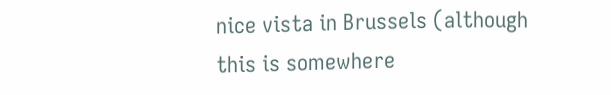nice vista in Brussels (although this is somewhere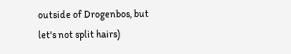outside of Drogenbos, but let's not split hairs)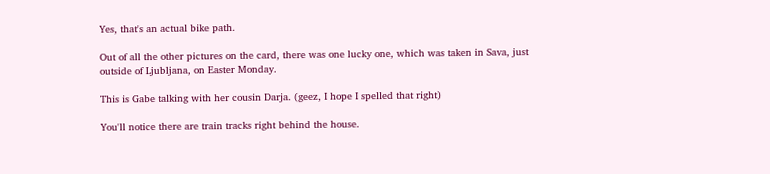Yes, that's an actual bike path.

Out of all the other pictures on the card, there was one lucky one, which was taken in Sava, just outside of Ljubljana, on Easter Monday.

This is Gabe talking with her cousin Darja. (geez, I hope I spelled that right)

You'll notice there are train tracks right behind the house.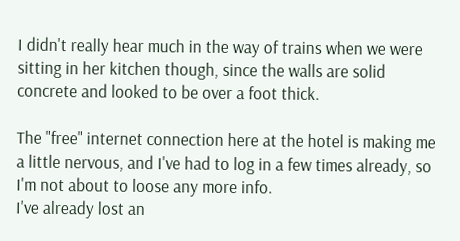I didn't really hear much in the way of trains when we were sitting in her kitchen though, since the walls are solid concrete and looked to be over a foot thick.

The "free" internet connection here at the hotel is making me a little nervous, and I've had to log in a few times already, so I'm not about to loose any more info.
I've already lost an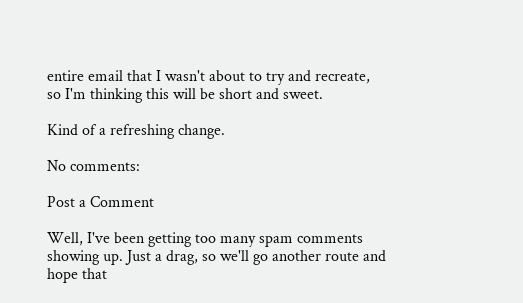entire email that I wasn't about to try and recreate, so I'm thinking this will be short and sweet.

Kind of a refreshing change.

No comments:

Post a Comment

Well, I've been getting too many spam comments showing up. Just a drag, so we'll go another route and hope that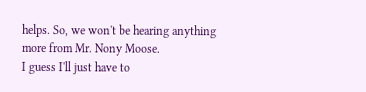helps. So, we won't be hearing anything more from Mr. Nony Moose.
I guess I'll just have to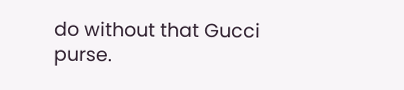do without that Gucci purse.